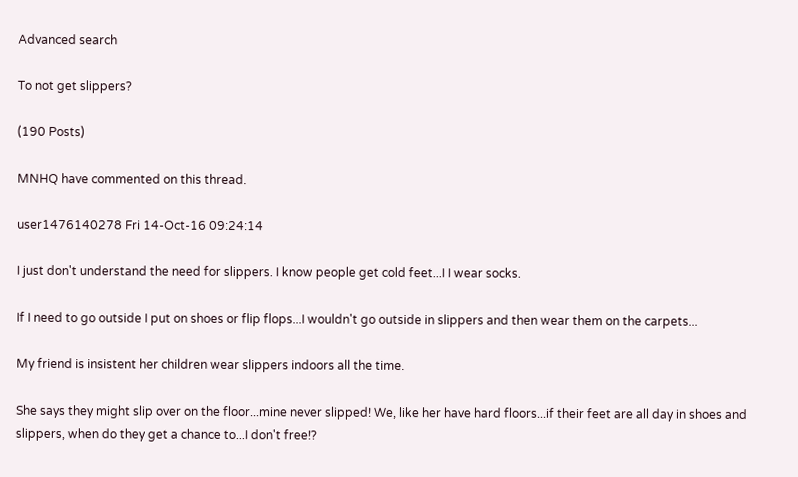Advanced search

To not get slippers?

(190 Posts)

MNHQ have commented on this thread.

user1476140278 Fri 14-Oct-16 09:24:14

I just don't understand the need for slippers. I know people get cold feet...I I wear socks.

If I need to go outside I put on shoes or flip flops...I wouldn't go outside in slippers and then wear them on the carpets...

My friend is insistent her children wear slippers indoors all the time.

She says they might slip over on the floor...mine never slipped! We, like her have hard floors...if their feet are all day in shoes and slippers, when do they get a chance to...I don't free!?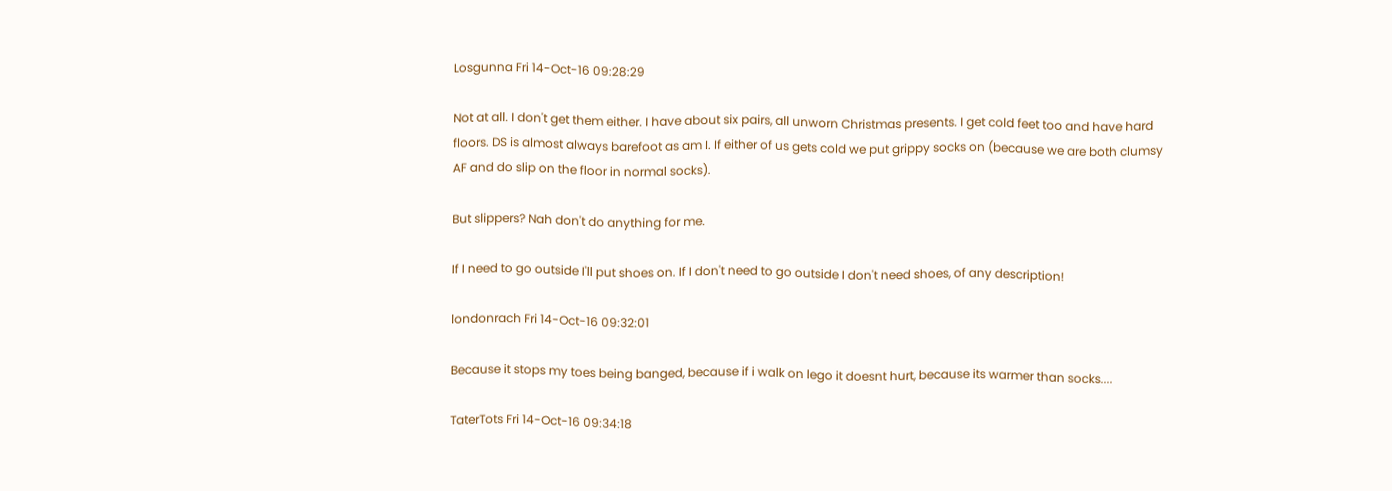Losgunna Fri 14-Oct-16 09:28:29

Not at all. I don't get them either. I have about six pairs, all unworn Christmas presents. I get cold feet too and have hard floors. DS is almost always barefoot as am I. If either of us gets cold we put grippy socks on (because we are both clumsy AF and do slip on the floor in normal socks).

But slippers? Nah don't do anything for me.

If I need to go outside I'll put shoes on. If I don't need to go outside I don't need shoes, of any description!

londonrach Fri 14-Oct-16 09:32:01

Because it stops my toes being banged, because if i walk on lego it doesnt hurt, because its warmer than socks....

TaterTots Fri 14-Oct-16 09:34:18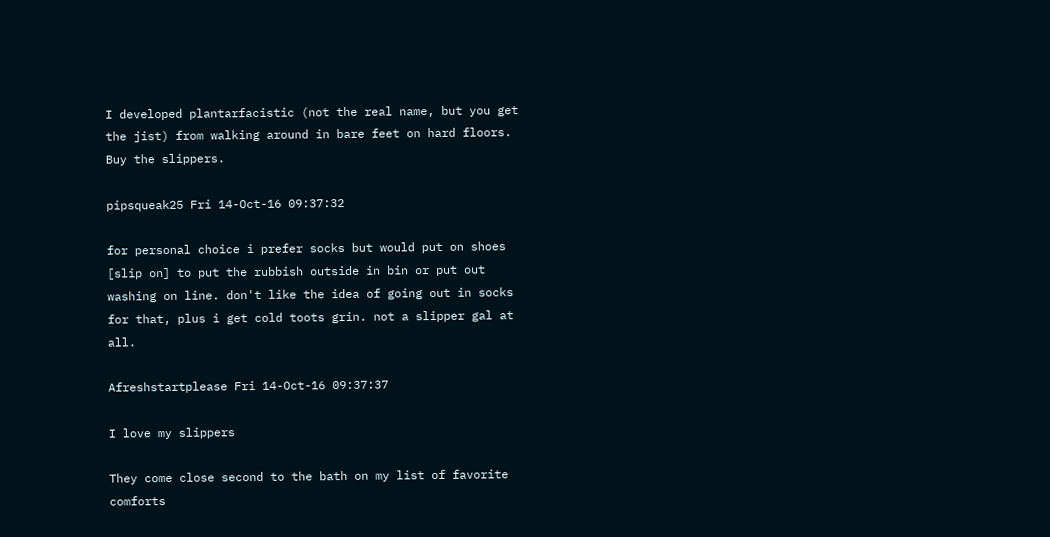I developed plantarfacistic (not the real name, but you get the jist) from walking around in bare feet on hard floors. Buy the slippers.

pipsqueak25 Fri 14-Oct-16 09:37:32

for personal choice i prefer socks but would put on shoes [slip on] to put the rubbish outside in bin or put out washing on line. don't like the idea of going out in socks for that, plus i get cold toots grin. not a slipper gal at all.

Afreshstartplease Fri 14-Oct-16 09:37:37

I love my slippers

They come close second to the bath on my list of favorite comforts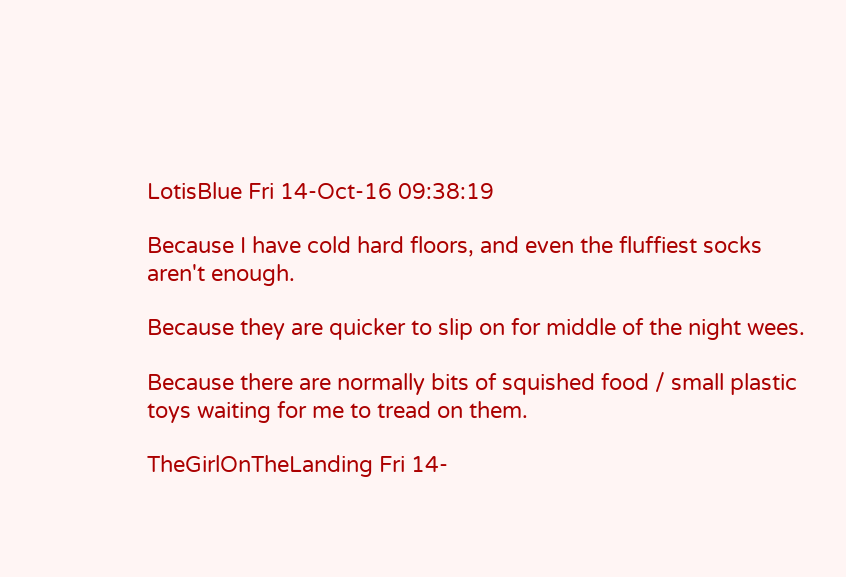LotisBlue Fri 14-Oct-16 09:38:19

Because I have cold hard floors, and even the fluffiest socks aren't enough.

Because they are quicker to slip on for middle of the night wees.

Because there are normally bits of squished food / small plastic toys waiting for me to tread on them.

TheGirlOnTheLanding Fri 14-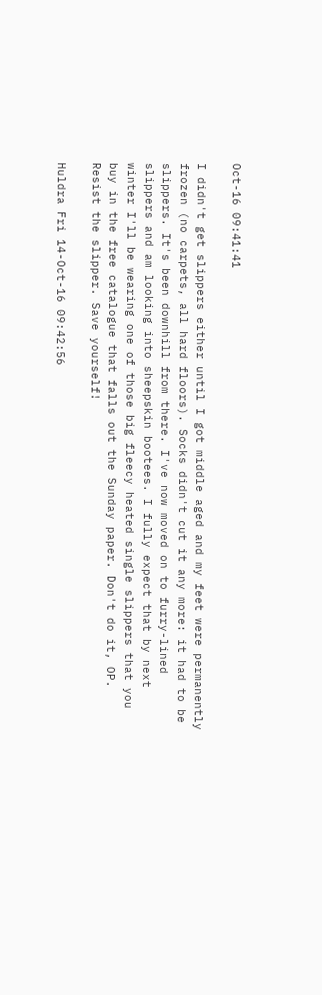Oct-16 09:41:41

I didn't get slippers either until I got middle aged and my feet were permanently frozen (no carpets, all hard floors). Socks didn't cut it any more: it had to be slippers. It's been downhill from there. I've now moved on to furry-lined slippers and am looking into sheepskin bootees. I fully expect that by next winter I'll be wearing one of those big fleecy heated single slippers that you buy in the free catalogue that falls out the Sunday paper. Don't do it, OP. Resist the slipper. Save yourself!

Huldra Fri 14-Oct-16 09:42:56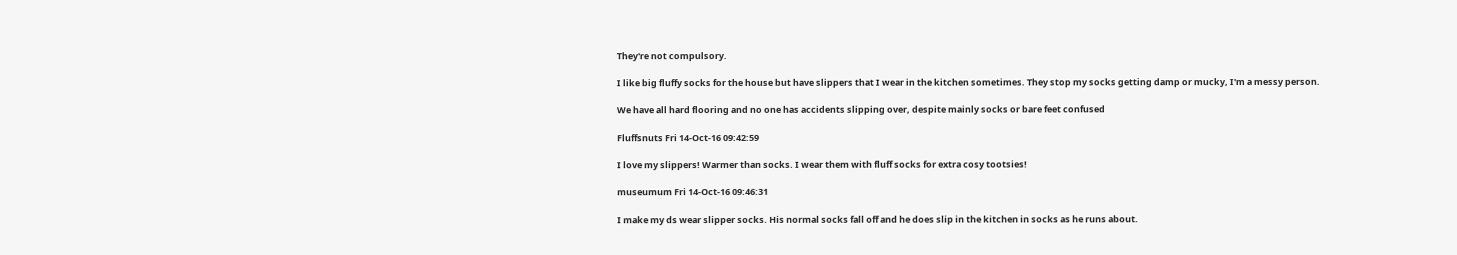They're not compulsory.

I like big fluffy socks for the house but have slippers that I wear in the kitchen sometimes. They stop my socks getting damp or mucky, I'm a messy person.

We have all hard flooring and no one has accidents slipping over, despite mainly socks or bare feet confused

Fluffsnuts Fri 14-Oct-16 09:42:59

I love my slippers! Warmer than socks. I wear them with fluff socks for extra cosy tootsies!

museumum Fri 14-Oct-16 09:46:31

I make my ds wear slipper socks. His normal socks fall off and he does slip in the kitchen in socks as he runs about.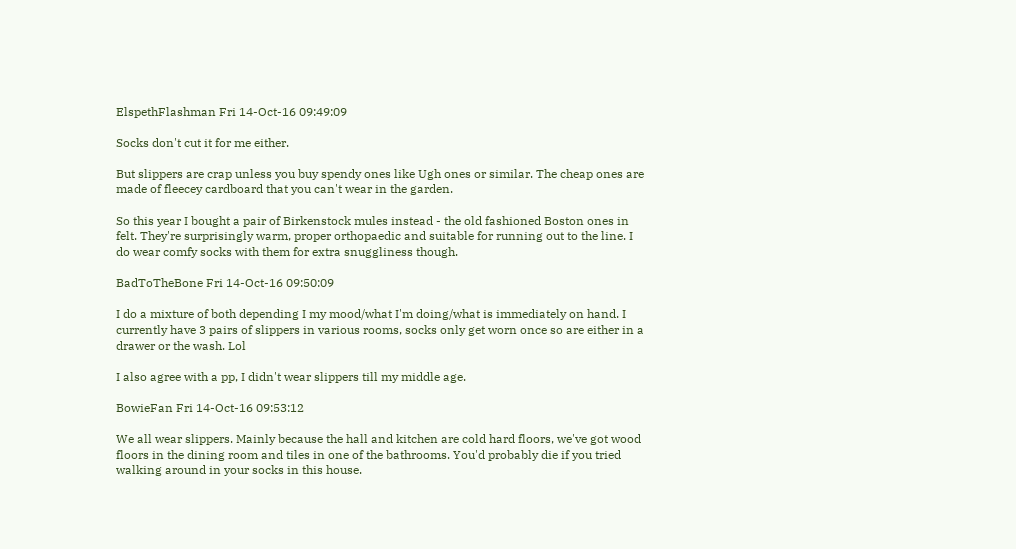ElspethFlashman Fri 14-Oct-16 09:49:09

Socks don't cut it for me either.

But slippers are crap unless you buy spendy ones like Ugh ones or similar. The cheap ones are made of fleecey cardboard that you can't wear in the garden.

So this year I bought a pair of Birkenstock mules instead - the old fashioned Boston ones in felt. They're surprisingly warm, proper orthopaedic and suitable for running out to the line. I do wear comfy socks with them for extra snuggliness though.

BadToTheBone Fri 14-Oct-16 09:50:09

I do a mixture of both depending I my mood/what I'm doing/what is immediately on hand. I currently have 3 pairs of slippers in various rooms, socks only get worn once so are either in a drawer or the wash. Lol

I also agree with a pp, I didn't wear slippers till my middle age.

BowieFan Fri 14-Oct-16 09:53:12

We all wear slippers. Mainly because the hall and kitchen are cold hard floors, we've got wood floors in the dining room and tiles in one of the bathrooms. You'd probably die if you tried walking around in your socks in this house.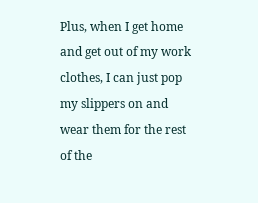Plus, when I get home and get out of my work clothes, I can just pop my slippers on and wear them for the rest of the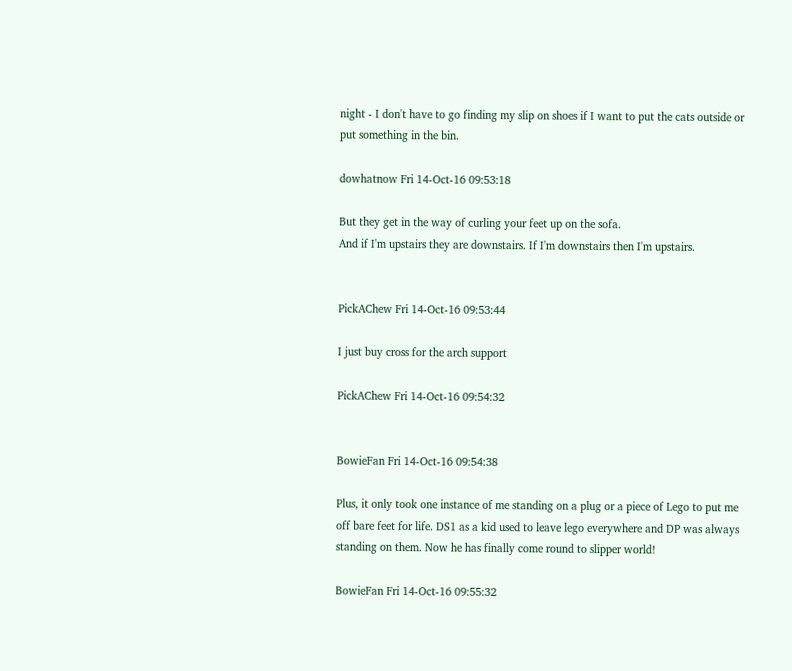night - I don't have to go finding my slip on shoes if I want to put the cats outside or put something in the bin.

dowhatnow Fri 14-Oct-16 09:53:18

But they get in the way of curling your feet up on the sofa.
And if I'm upstairs they are downstairs. If I'm downstairs then I'm upstairs.


PickAChew Fri 14-Oct-16 09:53:44

I just buy cross for the arch support

PickAChew Fri 14-Oct-16 09:54:32


BowieFan Fri 14-Oct-16 09:54:38

Plus, it only took one instance of me standing on a plug or a piece of Lego to put me off bare feet for life. DS1 as a kid used to leave lego everywhere and DP was always standing on them. Now he has finally come round to slipper world!

BowieFan Fri 14-Oct-16 09:55:32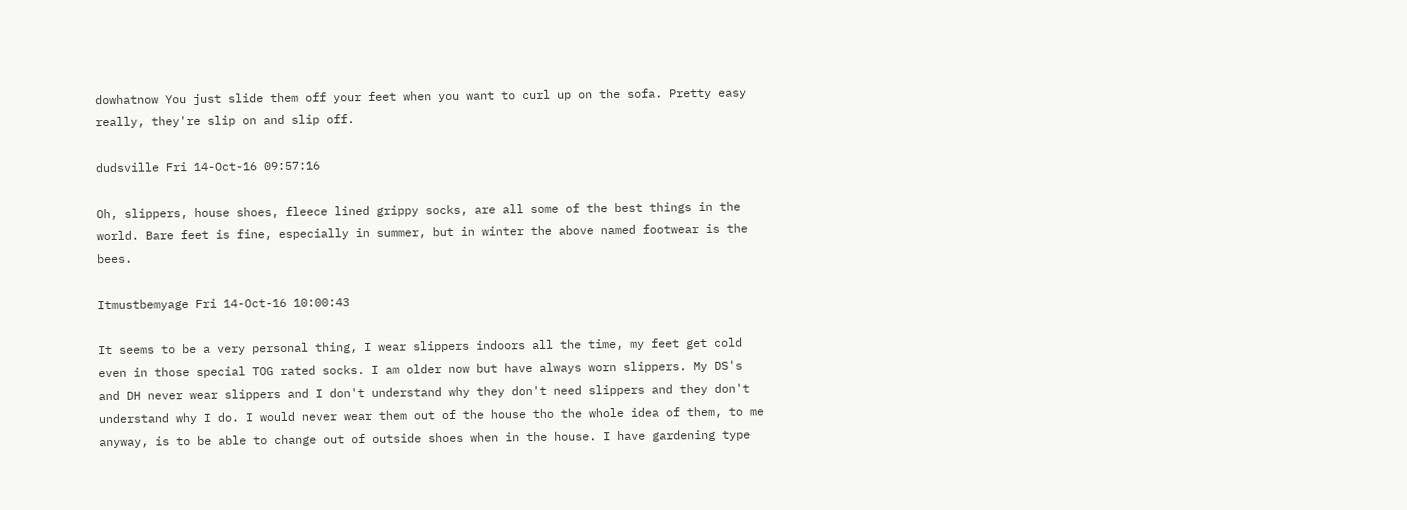dowhatnow You just slide them off your feet when you want to curl up on the sofa. Pretty easy really, they're slip on and slip off.

dudsville Fri 14-Oct-16 09:57:16

Oh, slippers, house shoes, fleece lined grippy socks, are all some of the best things in the world. Bare feet is fine, especially in summer, but in winter the above named footwear is the bees.

Itmustbemyage Fri 14-Oct-16 10:00:43

It seems to be a very personal thing, I wear slippers indoors all the time, my feet get cold even in those special TOG rated socks. I am older now but have always worn slippers. My DS's and DH never wear slippers and I don't understand why they don't need slippers and they don't understand why I do. I would never wear them out of the house tho the whole idea of them, to me anyway, is to be able to change out of outside shoes when in the house. I have gardening type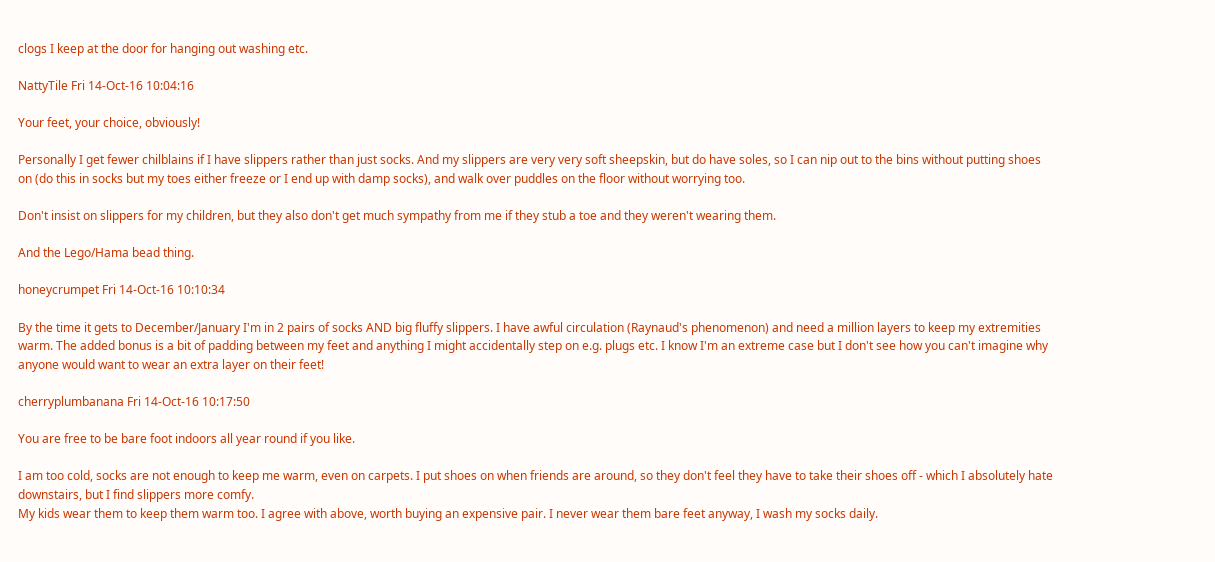clogs I keep at the door for hanging out washing etc.

NattyTile Fri 14-Oct-16 10:04:16

Your feet, your choice, obviously!

Personally I get fewer chilblains if I have slippers rather than just socks. And my slippers are very very soft sheepskin, but do have soles, so I can nip out to the bins without putting shoes on (do this in socks but my toes either freeze or I end up with damp socks), and walk over puddles on the floor without worrying too.

Don't insist on slippers for my children, but they also don't get much sympathy from me if they stub a toe and they weren't wearing them.

And the Lego/Hama bead thing.

honeycrumpet Fri 14-Oct-16 10:10:34

By the time it gets to December/January I'm in 2 pairs of socks AND big fluffy slippers. I have awful circulation (Raynaud's phenomenon) and need a million layers to keep my extremities warm. The added bonus is a bit of padding between my feet and anything I might accidentally step on e.g. plugs etc. I know I'm an extreme case but I don't see how you can't imagine why anyone would want to wear an extra layer on their feet!

cherryplumbanana Fri 14-Oct-16 10:17:50

You are free to be bare foot indoors all year round if you like.

I am too cold, socks are not enough to keep me warm, even on carpets. I put shoes on when friends are around, so they don't feel they have to take their shoes off - which I absolutely hate downstairs, but I find slippers more comfy.
My kids wear them to keep them warm too. I agree with above, worth buying an expensive pair. I never wear them bare feet anyway, I wash my socks daily.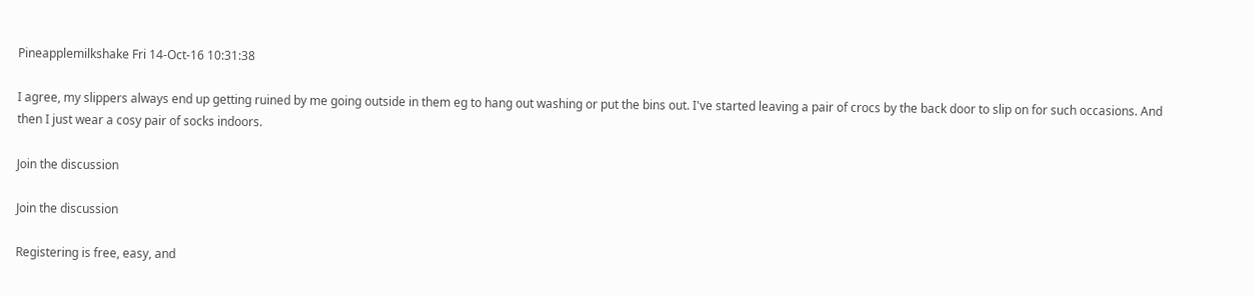Pineapplemilkshake Fri 14-Oct-16 10:31:38

I agree, my slippers always end up getting ruined by me going outside in them eg to hang out washing or put the bins out. I've started leaving a pair of crocs by the back door to slip on for such occasions. And then I just wear a cosy pair of socks indoors.

Join the discussion

Join the discussion

Registering is free, easy, and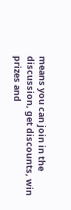means you can join in the discussion, get discounts, win prizes and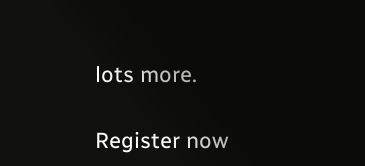lots more.

Register now